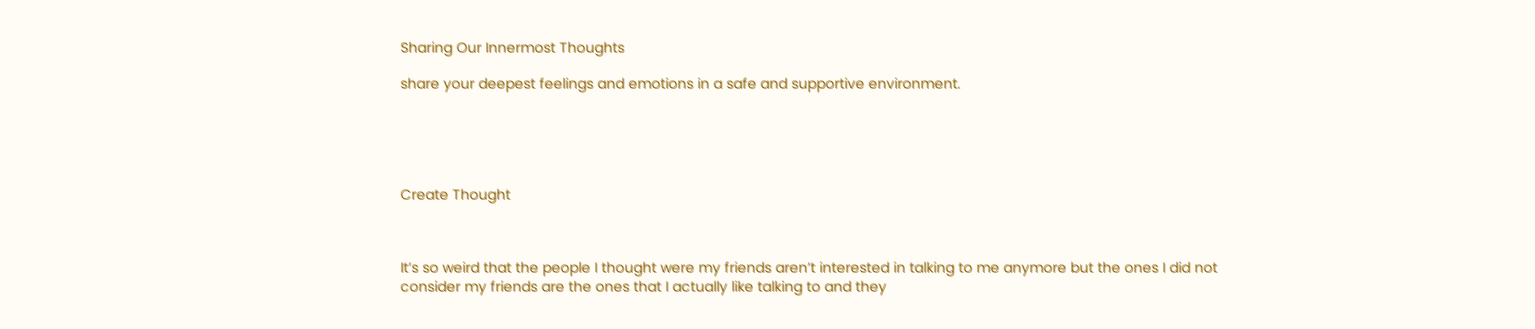Sharing Our Innermost Thoughts

share your deepest feelings and emotions in a safe and supportive environment.





Create Thought



It’s so weird that the people I thought were my friends aren’t interested in talking to me anymore but the ones I did not consider my friends are the ones that I actually like talking to and they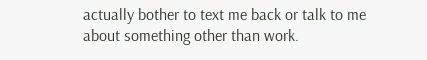actually bother to text me back or talk to me about something other than work.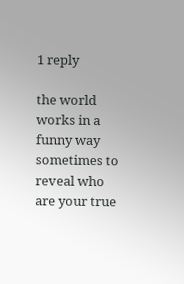1 reply

the world works in a funny way sometimes to reveal who are your true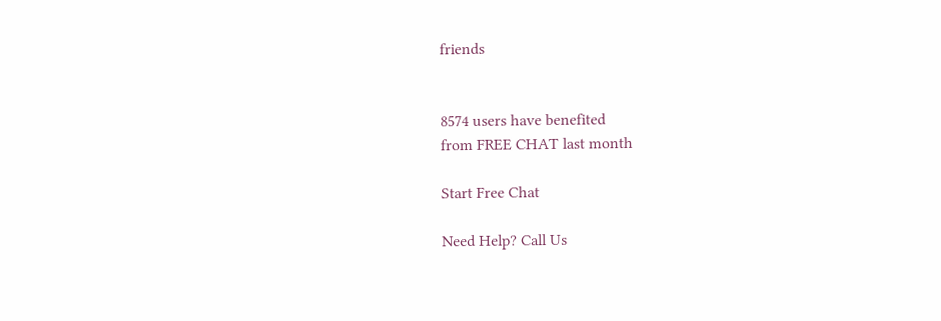friends


8574 users have benefited
from FREE CHAT last month

Start Free Chat

Need Help? Call Us